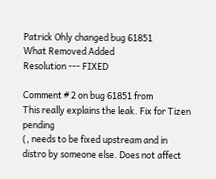Patrick Ohly changed bug 61851
What Removed Added
Resolution --- FIXED

Comment # 2 on bug 61851 from
This really explains the leak. Fix for Tizen pending
(, needs to be fixed upstream and in
distro by someone else. Does not affect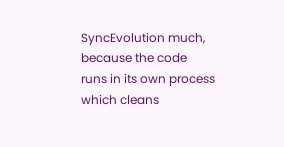SyncEvolution much, because the code
runs in its own process which cleans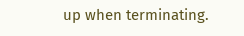up when terminating.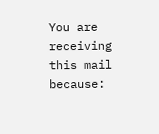You are receiving this mail because: